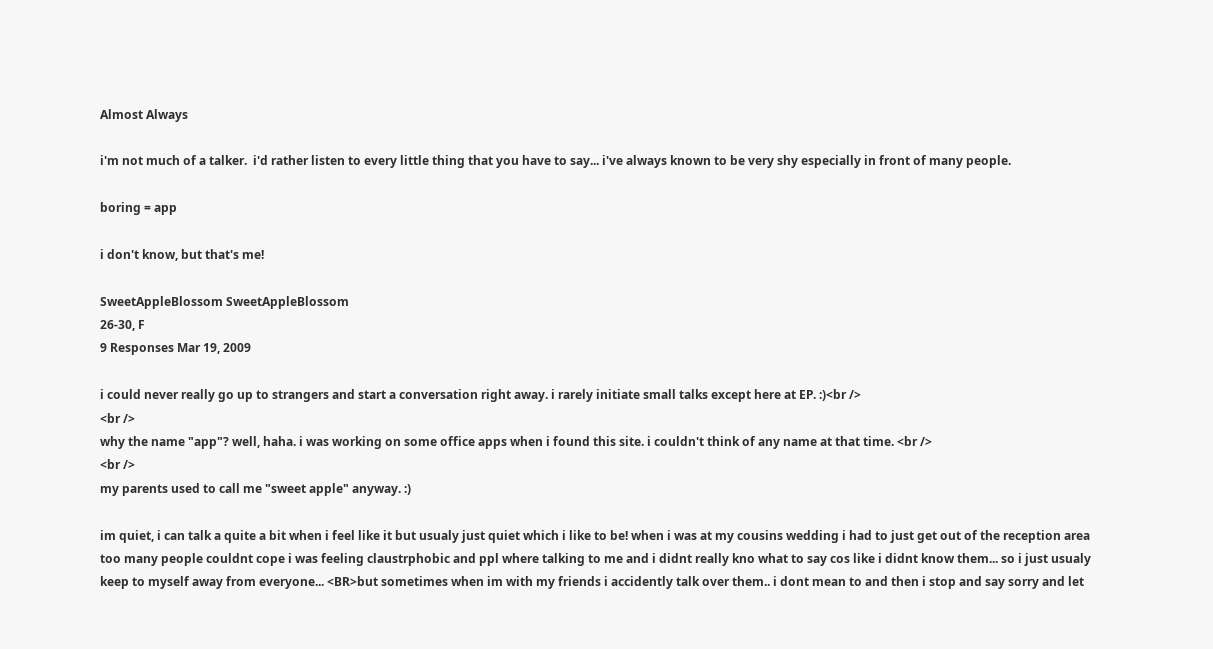Almost Always

i'm not much of a talker.  i'd rather listen to every little thing that you have to say... i've always known to be very shy especially in front of many people.

boring = app

i don't know, but that's me!

SweetAppleBlossom SweetAppleBlossom
26-30, F
9 Responses Mar 19, 2009

i could never really go up to strangers and start a conversation right away. i rarely initiate small talks except here at EP. :)<br />
<br />
why the name "app"? well, haha. i was working on some office apps when i found this site. i couldn't think of any name at that time. <br />
<br />
my parents used to call me "sweet apple" anyway. :)

im quiet, i can talk a quite a bit when i feel like it but usualy just quiet which i like to be! when i was at my cousins wedding i had to just get out of the reception area too many people couldnt cope i was feeling claustrphobic and ppl where talking to me and i didnt really kno what to say cos like i didnt know them... so i just usualy keep to myself away from everyone... <BR>but sometimes when im with my friends i accidently talk over them.. i dont mean to and then i stop and say sorry and let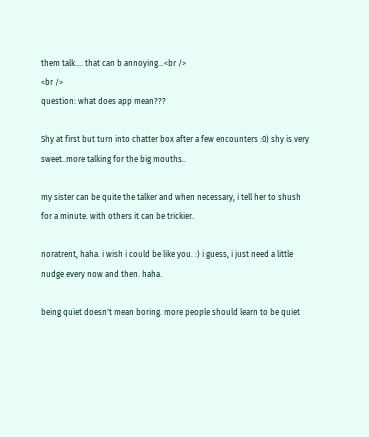them talk.... that can b annoying...<br />
<br />
question: what does app mean???

Shy at first but turn into chatter box after a few encounters :0) shy is very sweet..more talking for the big mouths..

my sister can be quite the talker and when necessary, i tell her to shush for a minute. with others it can be trickier.

noratrent, haha. i wish i could be like you. :) i guess, i just need a little nudge every now and then. haha.

being quiet doesn't mean boring. more people should learn to be quiet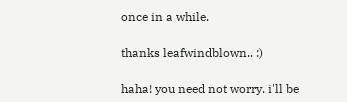once in a while.

thanks leafwindblown.. :)

haha! you need not worry. i'll be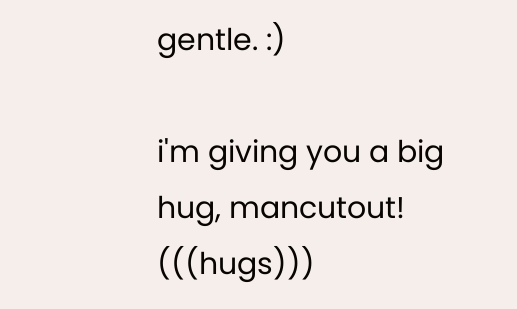gentle. :)

i'm giving you a big hug, mancutout! (((hugs)))